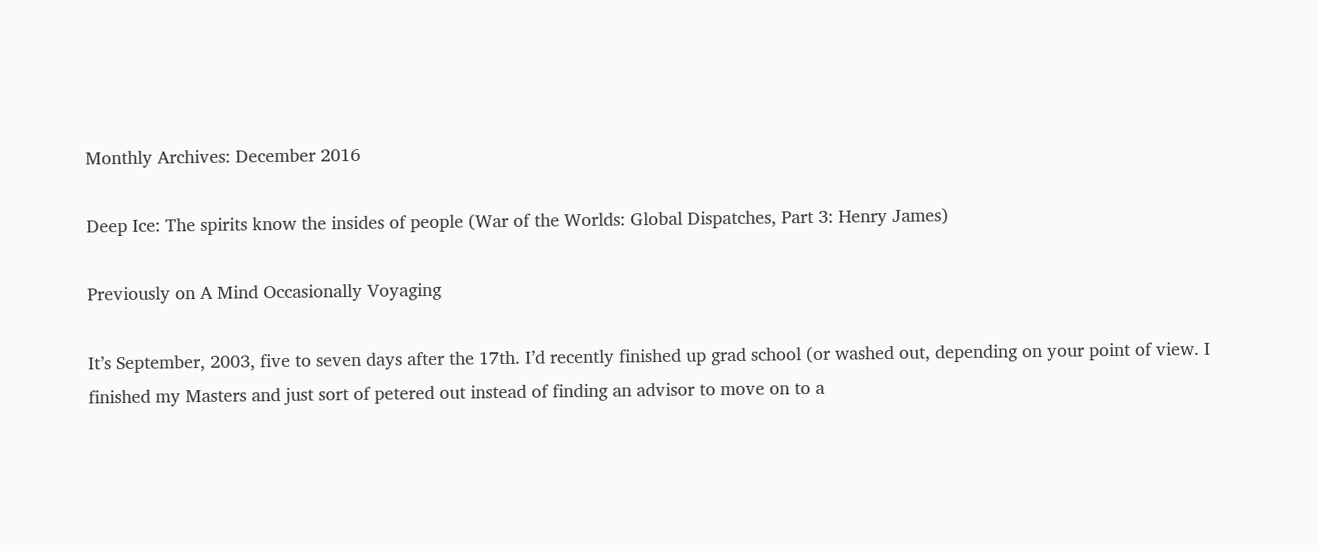Monthly Archives: December 2016

Deep Ice: The spirits know the insides of people (War of the Worlds: Global Dispatches, Part 3: Henry James)

Previously on A Mind Occasionally Voyaging

It’s September, 2003, five to seven days after the 17th. I’d recently finished up grad school (or washed out, depending on your point of view. I finished my Masters and just sort of petered out instead of finding an advisor to move on to a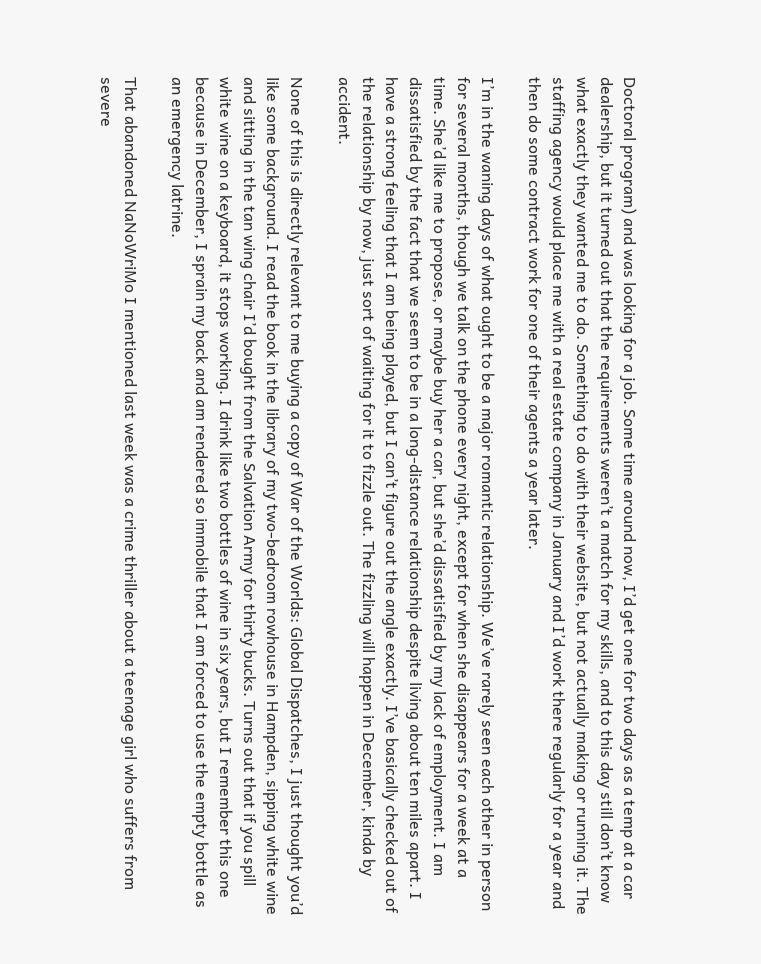Doctoral program) and was looking for a job. Some time around now, I’d get one for two days as a temp at a car dealership, but it turned out that the requirements weren’t a match for my skills, and to this day still don’t know what exactly they wanted me to do. Something to do with their website, but not actually making or running it. The staffing agency would place me with a real estate company in January and I’d work there regularly for a year and then do some contract work for one of their agents a year later.

I’m in the waning days of what ought to be a major romantic relationship. We’ve rarely seen each other in person for several months, though we talk on the phone every night, except for when she disappears for a week at a time. She’d like me to propose, or maybe buy her a car, but she’d dissatisfied by my lack of employment. I am dissatisfied by the fact that we seem to be in a long-distance relationship despite living about ten miles apart. I have a strong feeling that I am being played, but I can’t figure out the angle exactly. I’ve basically checked out of the relationship by now, just sort of waiting for it to fizzle out. The fizzling will happen in December, kinda by accident.

None of this is directly relevant to me buying a copy of War of the Worlds: Global Dispatches, I just thought you’d like some background. I read the book in the library of my two-bedroom rowhouse in Hampden, sipping white wine and sitting in the tan wing chair I’d bought from the Salvation Army for thirty bucks. Turns out that if you spill white wine on a keyboard, it stops working. I drink like two bottles of wine in six years, but I remember this one because in December, I sprain my back and am rendered so immobile that I am forced to use the empty bottle as an emergency latrine.

That abandoned NaNoWriMo I mentioned last week was a crime thriller about a teenage girl who suffers from severe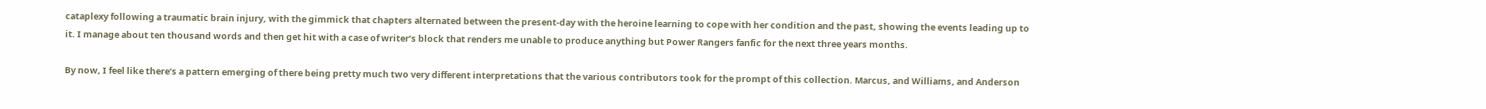cataplexy following a traumatic brain injury, with the gimmick that chapters alternated between the present-day with the heroine learning to cope with her condition and the past, showing the events leading up to it. I manage about ten thousand words and then get hit with a case of writer’s block that renders me unable to produce anything but Power Rangers fanfic for the next three years months.

By now, I feel like there’s a pattern emerging of there being pretty much two very different interpretations that the various contributors took for the prompt of this collection. Marcus, and Williams, and Anderson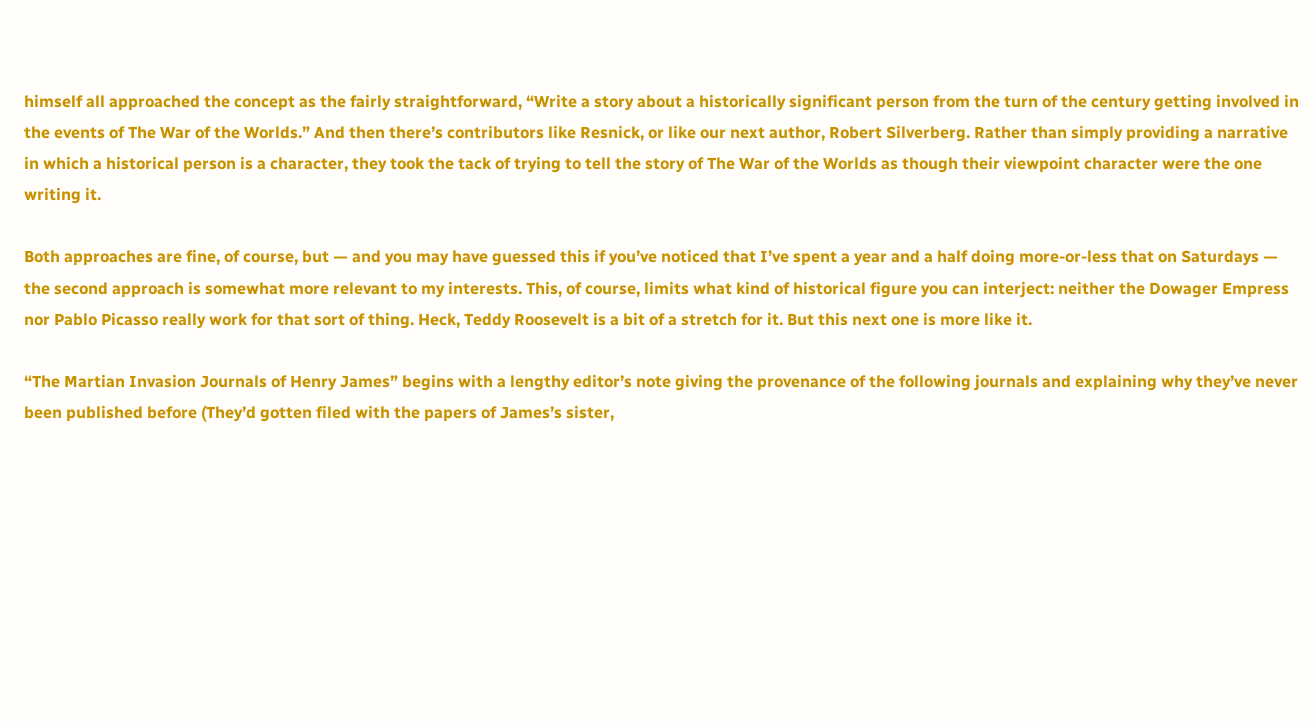himself all approached the concept as the fairly straightforward, “Write a story about a historically significant person from the turn of the century getting involved in the events of The War of the Worlds.” And then there’s contributors like Resnick, or like our next author, Robert Silverberg. Rather than simply providing a narrative in which a historical person is a character, they took the tack of trying to tell the story of The War of the Worlds as though their viewpoint character were the one writing it.

Both approaches are fine, of course, but — and you may have guessed this if you’ve noticed that I’ve spent a year and a half doing more-or-less that on Saturdays — the second approach is somewhat more relevant to my interests. This, of course, limits what kind of historical figure you can interject: neither the Dowager Empress nor Pablo Picasso really work for that sort of thing. Heck, Teddy Roosevelt is a bit of a stretch for it. But this next one is more like it.

“The Martian Invasion Journals of Henry James” begins with a lengthy editor’s note giving the provenance of the following journals and explaining why they’ve never been published before (They’d gotten filed with the papers of James’s sister,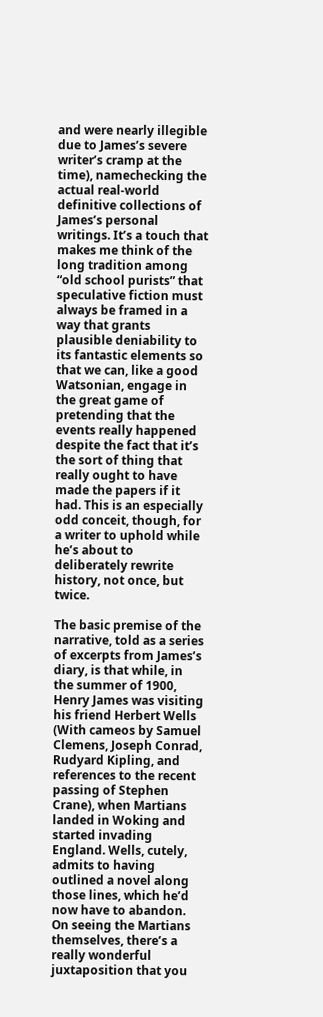and were nearly illegible due to James’s severe writer’s cramp at the time), namechecking the actual real-world definitive collections of James’s personal writings. It’s a touch that makes me think of the long tradition among “old school purists” that speculative fiction must always be framed in a way that grants plausible deniability to its fantastic elements so that we can, like a good Watsonian, engage in the great game of pretending that the events really happened despite the fact that it’s the sort of thing that really ought to have made the papers if it had. This is an especially odd conceit, though, for a writer to uphold while he’s about to deliberately rewrite history, not once, but twice.

The basic premise of the narrative, told as a series of excerpts from James’s diary, is that while, in the summer of 1900, Henry James was visiting his friend Herbert Wells (With cameos by Samuel Clemens, Joseph Conrad, Rudyard Kipling, and references to the recent passing of Stephen Crane), when Martians landed in Woking and started invading England. Wells, cutely, admits to having outlined a novel along those lines, which he’d now have to abandon. On seeing the Martians themselves, there’s a really wonderful juxtaposition that you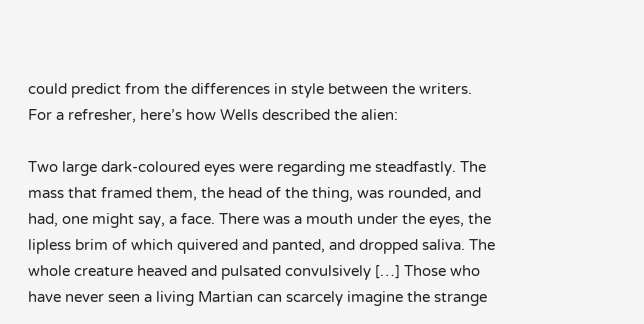could predict from the differences in style between the writers. For a refresher, here’s how Wells described the alien:

Two large dark-coloured eyes were regarding me steadfastly. The mass that framed them, the head of the thing, was rounded, and had, one might say, a face. There was a mouth under the eyes, the lipless brim of which quivered and panted, and dropped saliva. The whole creature heaved and pulsated convulsively […] Those who have never seen a living Martian can scarcely imagine the strange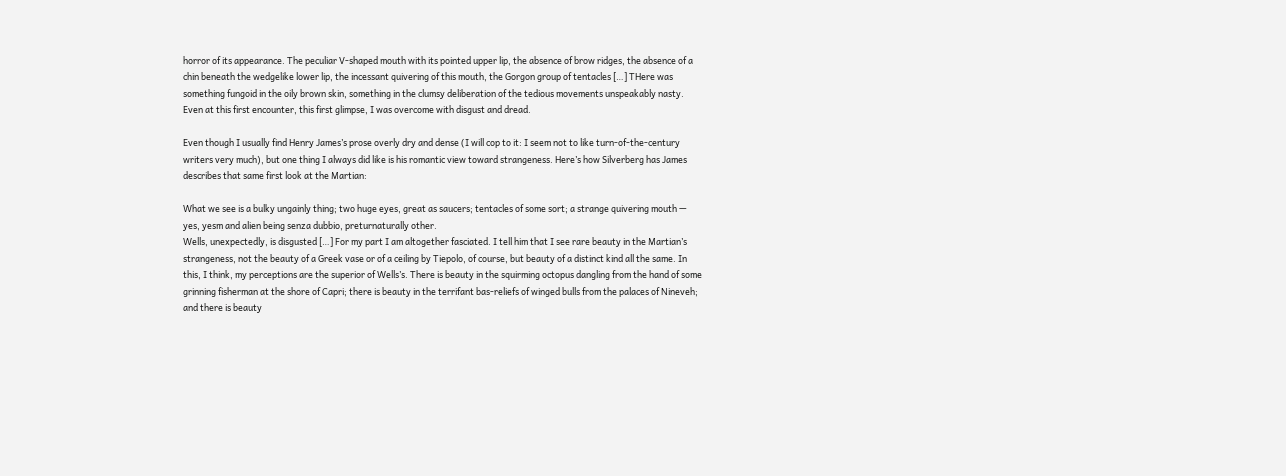horror of its appearance. The peculiar V-shaped mouth with its pointed upper lip, the absence of brow ridges, the absence of a chin beneath the wedgelike lower lip, the incessant quivering of this mouth, the Gorgon group of tentacles […] THere was something fungoid in the oily brown skin, something in the clumsy deliberation of the tedious movements unspeakably nasty. Even at this first encounter, this first glimpse, I was overcome with disgust and dread.

Even though I usually find Henry James’s prose overly dry and dense (I will cop to it: I seem not to like turn-of-the-century writers very much), but one thing I always did like is his romantic view toward strangeness. Here’s how Silverberg has James describes that same first look at the Martian:

What we see is a bulky ungainly thing; two huge eyes, great as saucers; tentacles of some sort; a strange quivering mouth — yes, yesm and alien being senza dubbio, preturnaturally other.
Wells, unexpectedly, is disgusted […] For my part I am altogether fasciated. I tell him that I see rare beauty in the Martian’s strangeness, not the beauty of a Greek vase or of a ceiling by Tiepolo, of course, but beauty of a distinct kind all the same. In this, I think, my perceptions are the superior of Wells’s. There is beauty in the squirming octopus dangling from the hand of some grinning fisherman at the shore of Capri; there is beauty in the terrifant bas-reliefs of winged bulls from the palaces of Nineveh; and there is beauty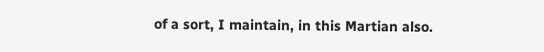of a sort, I maintain, in this Martian also.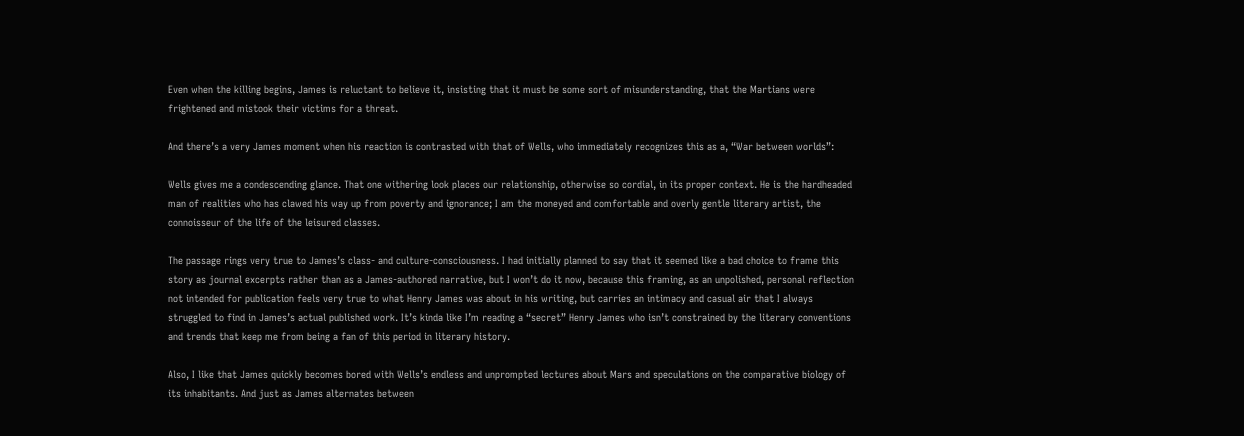Even when the killing begins, James is reluctant to believe it, insisting that it must be some sort of misunderstanding, that the Martians were frightened and mistook their victims for a threat.

And there’s a very James moment when his reaction is contrasted with that of Wells, who immediately recognizes this as a, “War between worlds”:

Wells gives me a condescending glance. That one withering look places our relationship, otherwise so cordial, in its proper context. He is the hardheaded man of realities who has clawed his way up from poverty and ignorance; I am the moneyed and comfortable and overly gentle literary artist, the connoisseur of the life of the leisured classes.

The passage rings very true to James’s class- and culture-consciousness. I had initially planned to say that it seemed like a bad choice to frame this story as journal excerpts rather than as a James-authored narrative, but I won’t do it now, because this framing, as an unpolished, personal reflection not intended for publication feels very true to what Henry James was about in his writing, but carries an intimacy and casual air that I always struggled to find in James’s actual published work. It’s kinda like I’m reading a “secret” Henry James who isn’t constrained by the literary conventions and trends that keep me from being a fan of this period in literary history.

Also, I like that James quickly becomes bored with Wells’s endless and unprompted lectures about Mars and speculations on the comparative biology of its inhabitants. And just as James alternates between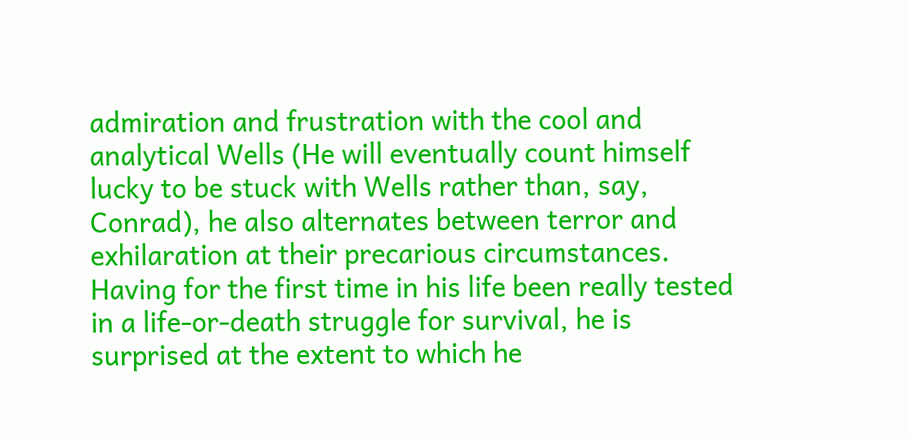admiration and frustration with the cool and analytical Wells (He will eventually count himself lucky to be stuck with Wells rather than, say, Conrad), he also alternates between terror and exhilaration at their precarious circumstances. Having for the first time in his life been really tested in a life-or-death struggle for survival, he is surprised at the extent to which he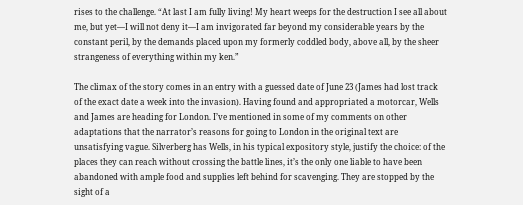rises to the challenge. “At last I am fully living! My heart weeps for the destruction I see all about me, but yet—I will not deny it—I am invigorated far beyond my considerable years by the constant peril, by the demands placed upon my formerly coddled body, above all, by the sheer strangeness of everything within my ken.”

The climax of the story comes in an entry with a guessed date of June 23 (James had lost track of the exact date a week into the invasion). Having found and appropriated a motorcar, Wells and James are heading for London. I’ve mentioned in some of my comments on other adaptations that the narrator’s reasons for going to London in the original text are unsatisfying vague. Silverberg has Wells, in his typical expository style, justify the choice: of the places they can reach without crossing the battle lines, it’s the only one liable to have been abandoned with ample food and supplies left behind for scavenging. They are stopped by the sight of a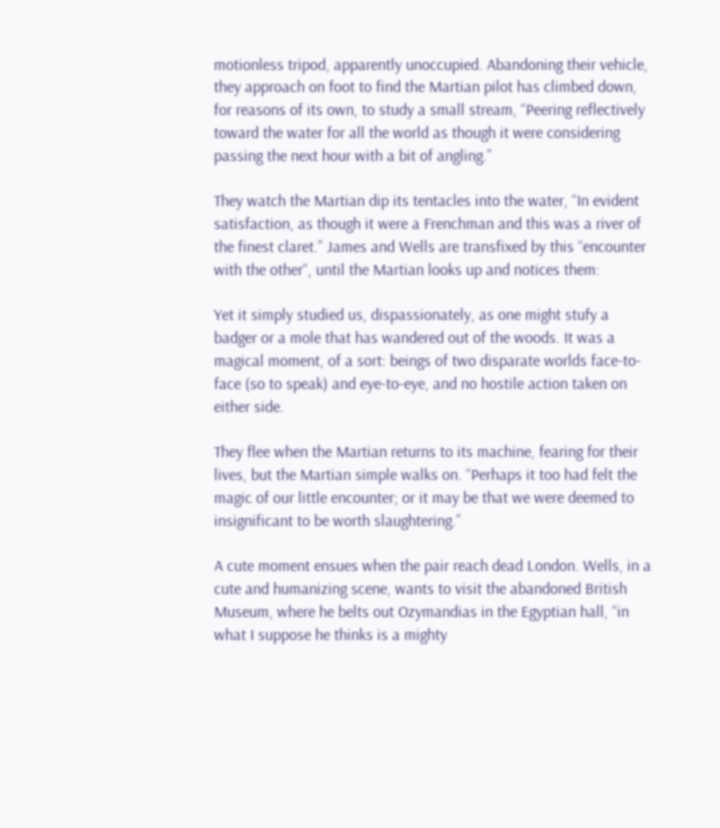motionless tripod, apparently unoccupied. Abandoning their vehicle, they approach on foot to find the Martian pilot has climbed down, for reasons of its own, to study a small stream, “Peering reflectively toward the water for all the world as though it were considering passing the next hour with a bit of angling.”

They watch the Martian dip its tentacles into the water, “In evident satisfaction, as though it were a Frenchman and this was a river of the finest claret.” James and Wells are transfixed by this “encounter with the other“, until the Martian looks up and notices them:

Yet it simply studied us, dispassionately, as one might stufy a badger or a mole that has wandered out of the woods. It was a magical moment, of a sort: beings of two disparate worlds face-to-face (so to speak) and eye-to-eye, and no hostile action taken on either side.

They flee when the Martian returns to its machine, fearing for their lives, but the Martian simple walks on. “Perhaps it too had felt the magic of our little encounter; or it may be that we were deemed to insignificant to be worth slaughtering.”

A cute moment ensues when the pair reach dead London. Wells, in a cute and humanizing scene, wants to visit the abandoned British Museum, where he belts out Ozymandias in the Egyptian hall, “in what I suppose he thinks is a mighty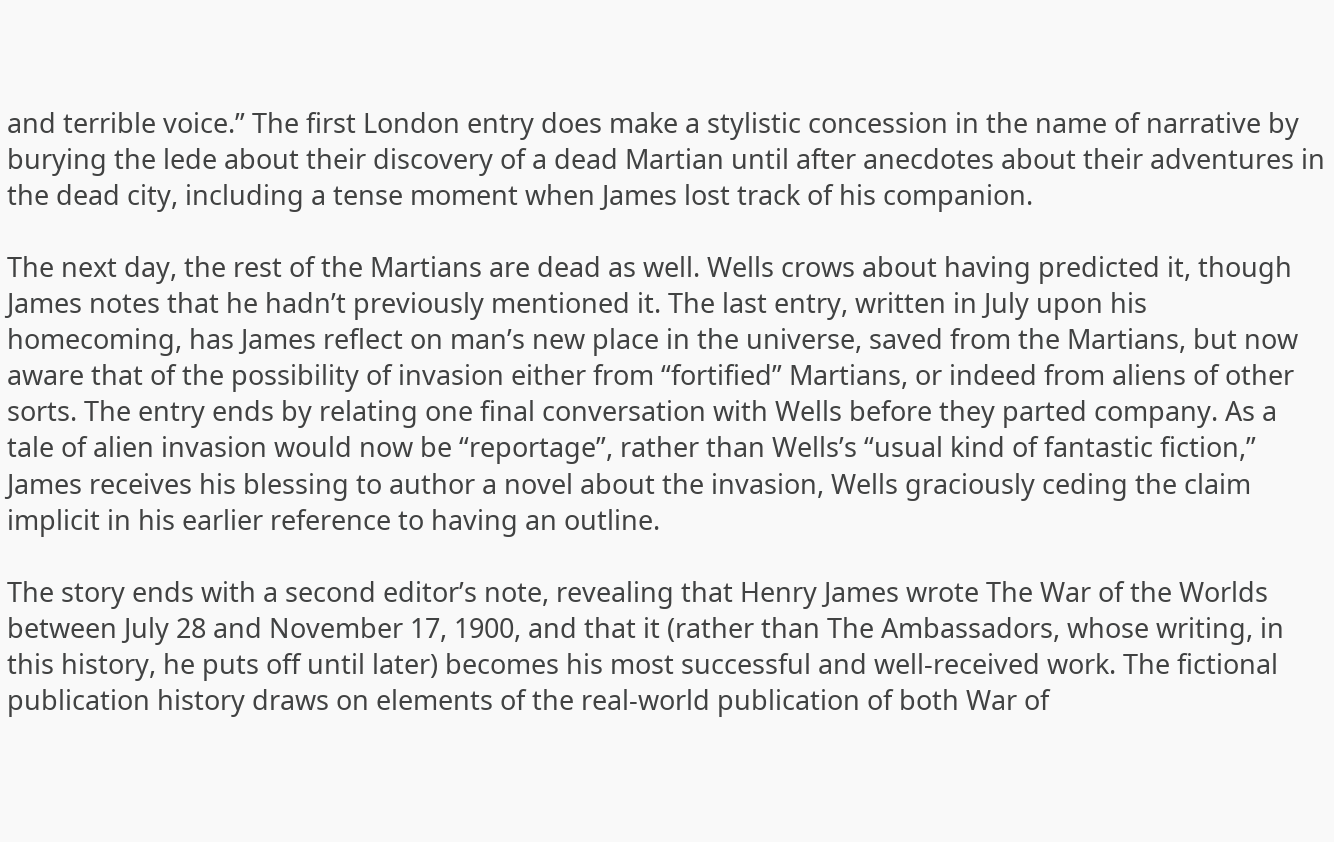and terrible voice.” The first London entry does make a stylistic concession in the name of narrative by burying the lede about their discovery of a dead Martian until after anecdotes about their adventures in the dead city, including a tense moment when James lost track of his companion.

The next day, the rest of the Martians are dead as well. Wells crows about having predicted it, though James notes that he hadn’t previously mentioned it. The last entry, written in July upon his homecoming, has James reflect on man’s new place in the universe, saved from the Martians, but now aware that of the possibility of invasion either from “fortified” Martians, or indeed from aliens of other sorts. The entry ends by relating one final conversation with Wells before they parted company. As a tale of alien invasion would now be “reportage”, rather than Wells’s “usual kind of fantastic fiction,” James receives his blessing to author a novel about the invasion, Wells graciously ceding the claim implicit in his earlier reference to having an outline.

The story ends with a second editor’s note, revealing that Henry James wrote The War of the Worlds between July 28 and November 17, 1900, and that it (rather than The Ambassadors, whose writing, in this history, he puts off until later) becomes his most successful and well-received work. The fictional publication history draws on elements of the real-world publication of both War of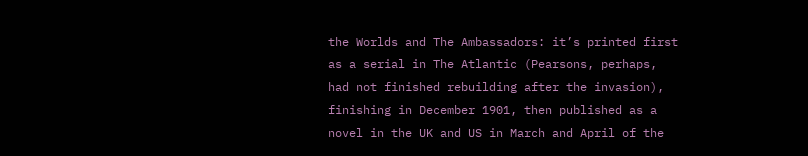the Worlds and The Ambassadors: it’s printed first as a serial in The Atlantic (Pearsons, perhaps, had not finished rebuilding after the invasion), finishing in December 1901, then published as a novel in the UK and US in March and April of the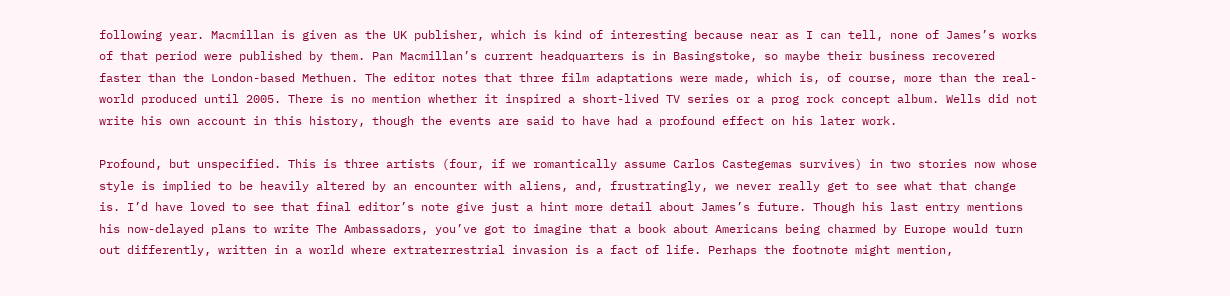following year. Macmillan is given as the UK publisher, which is kind of interesting because near as I can tell, none of James’s works of that period were published by them. Pan Macmillan’s current headquarters is in Basingstoke, so maybe their business recovered faster than the London-based Methuen. The editor notes that three film adaptations were made, which is, of course, more than the real-world produced until 2005. There is no mention whether it inspired a short-lived TV series or a prog rock concept album. Wells did not write his own account in this history, though the events are said to have had a profound effect on his later work.

Profound, but unspecified. This is three artists (four, if we romantically assume Carlos Castegemas survives) in two stories now whose style is implied to be heavily altered by an encounter with aliens, and, frustratingly, we never really get to see what that change is. I’d have loved to see that final editor’s note give just a hint more detail about James’s future. Though his last entry mentions his now-delayed plans to write The Ambassadors, you’ve got to imagine that a book about Americans being charmed by Europe would turn out differently, written in a world where extraterrestrial invasion is a fact of life. Perhaps the footnote might mention,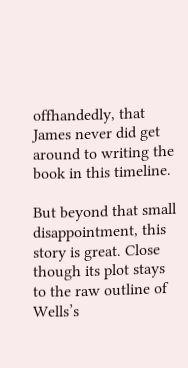offhandedly, that James never did get around to writing the book in this timeline.

But beyond that small disappointment, this story is great. Close though its plot stays to the raw outline of Wells’s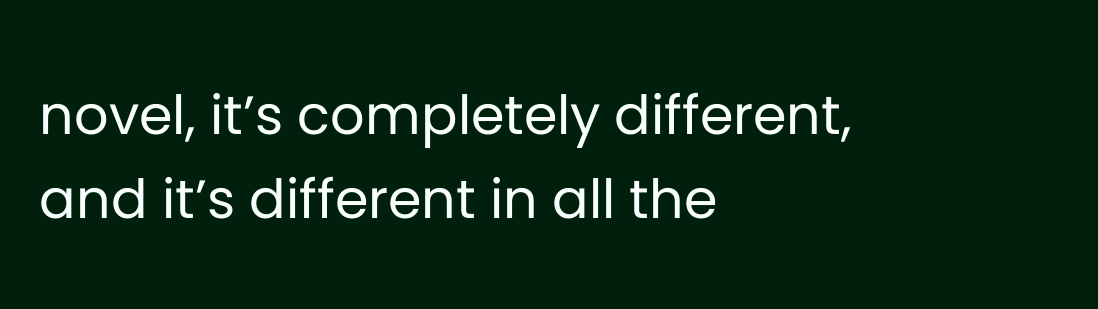novel, it’s completely different, and it’s different in all the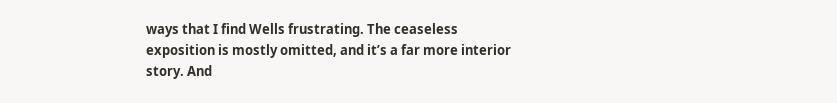ways that I find Wells frustrating. The ceaseless exposition is mostly omitted, and it’s a far more interior story. And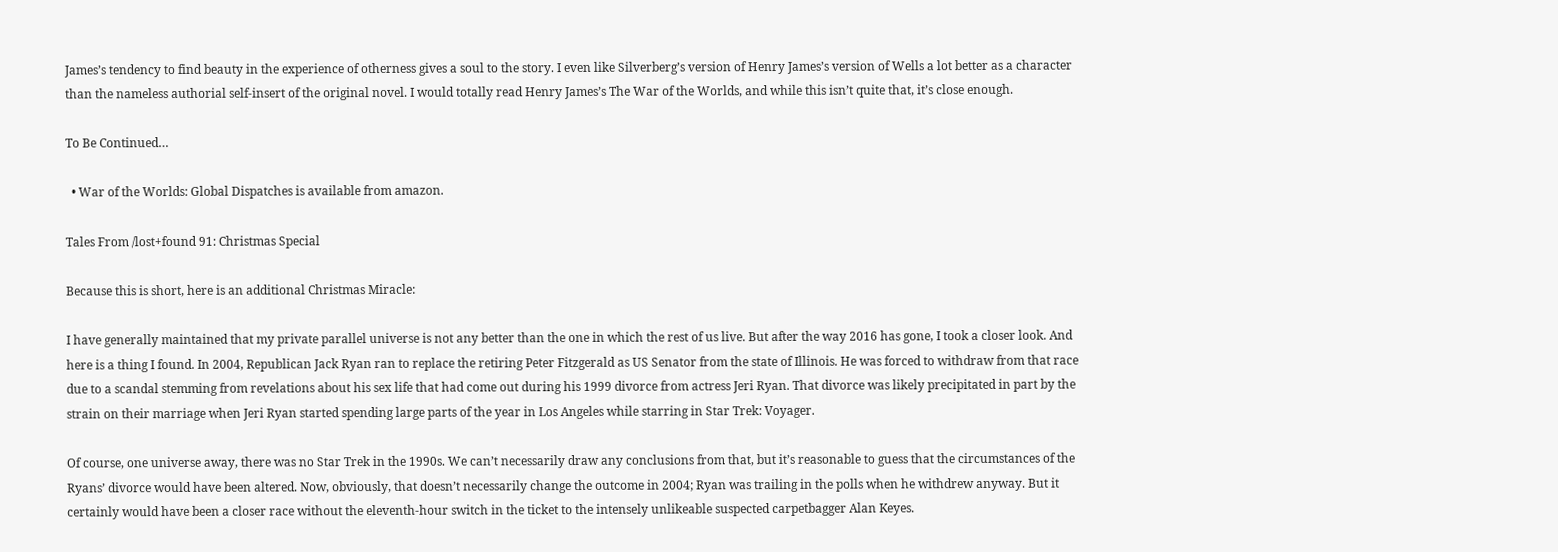James’s tendency to find beauty in the experience of otherness gives a soul to the story. I even like Silverberg’s version of Henry James’s version of Wells a lot better as a character than the nameless authorial self-insert of the original novel. I would totally read Henry James’s The War of the Worlds, and while this isn’t quite that, it’s close enough.

To Be Continued…

  • War of the Worlds: Global Dispatches is available from amazon.

Tales From /lost+found 91: Christmas Special

Because this is short, here is an additional Christmas Miracle:

I have generally maintained that my private parallel universe is not any better than the one in which the rest of us live. But after the way 2016 has gone, I took a closer look. And here is a thing I found. In 2004, Republican Jack Ryan ran to replace the retiring Peter Fitzgerald as US Senator from the state of Illinois. He was forced to withdraw from that race due to a scandal stemming from revelations about his sex life that had come out during his 1999 divorce from actress Jeri Ryan. That divorce was likely precipitated in part by the strain on their marriage when Jeri Ryan started spending large parts of the year in Los Angeles while starring in Star Trek: Voyager.

Of course, one universe away, there was no Star Trek in the 1990s. We can’t necessarily draw any conclusions from that, but it’s reasonable to guess that the circumstances of the Ryans’ divorce would have been altered. Now, obviously, that doesn’t necessarily change the outcome in 2004; Ryan was trailing in the polls when he withdrew anyway. But it certainly would have been a closer race without the eleventh-hour switch in the ticket to the intensely unlikeable suspected carpetbagger Alan Keyes.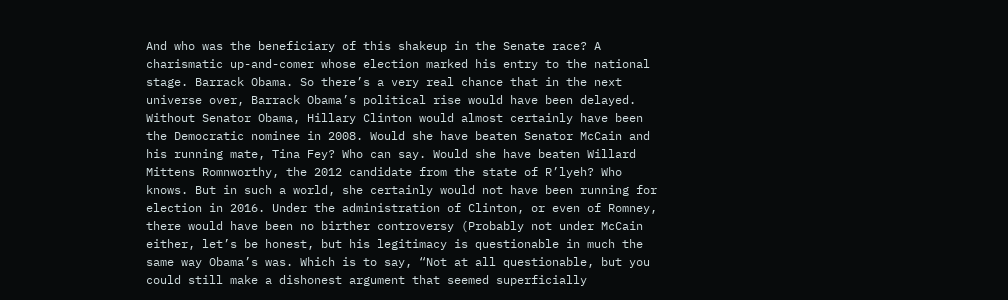And who was the beneficiary of this shakeup in the Senate race? A charismatic up-and-comer whose election marked his entry to the national stage. Barrack Obama. So there’s a very real chance that in the next universe over, Barrack Obama’s political rise would have been delayed. Without Senator Obama, Hillary Clinton would almost certainly have been the Democratic nominee in 2008. Would she have beaten Senator McCain and his running mate, Tina Fey? Who can say. Would she have beaten Willard Mittens Romnworthy, the 2012 candidate from the state of R’lyeh? Who knows. But in such a world, she certainly would not have been running for election in 2016. Under the administration of Clinton, or even of Romney, there would have been no birther controversy (Probably not under McCain either, let’s be honest, but his legitimacy is questionable in much the same way Obama’s was. Which is to say, “Not at all questionable, but you could still make a dishonest argument that seemed superficially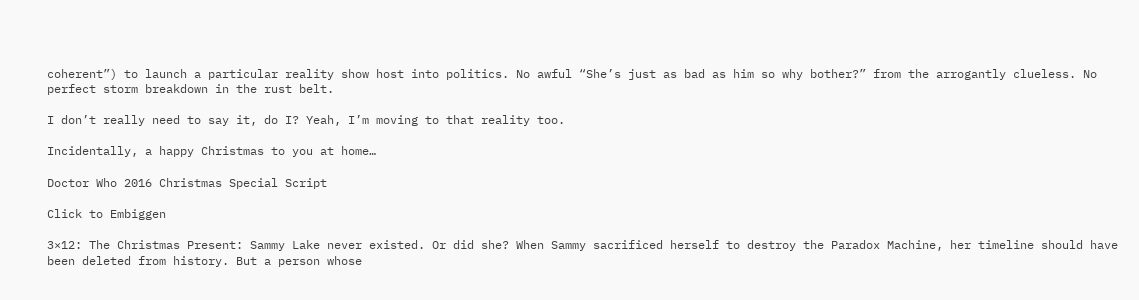coherent”) to launch a particular reality show host into politics. No awful “She’s just as bad as him so why bother?” from the arrogantly clueless. No perfect storm breakdown in the rust belt.

I don’t really need to say it, do I? Yeah, I’m moving to that reality too.

Incidentally, a happy Christmas to you at home…

Doctor Who 2016 Christmas Special Script

Click to Embiggen

3×12: The Christmas Present: Sammy Lake never existed. Or did she? When Sammy sacrificed herself to destroy the Paradox Machine, her timeline should have been deleted from history. But a person whose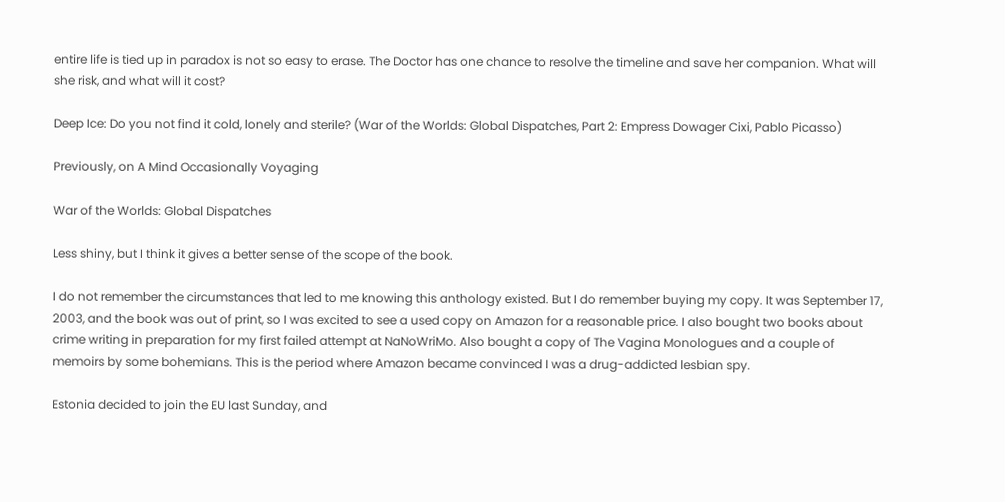entire life is tied up in paradox is not so easy to erase. The Doctor has one chance to resolve the timeline and save her companion. What will she risk, and what will it cost?

Deep Ice: Do you not find it cold, lonely and sterile? (War of the Worlds: Global Dispatches, Part 2: Empress Dowager Cixi, Pablo Picasso)

Previously, on A Mind Occasionally Voyaging

War of the Worlds: Global Dispatches

Less shiny, but I think it gives a better sense of the scope of the book.

I do not remember the circumstances that led to me knowing this anthology existed. But I do remember buying my copy. It was September 17, 2003, and the book was out of print, so I was excited to see a used copy on Amazon for a reasonable price. I also bought two books about crime writing in preparation for my first failed attempt at NaNoWriMo. Also bought a copy of The Vagina Monologues and a couple of memoirs by some bohemians. This is the period where Amazon became convinced I was a drug-addicted lesbian spy.

Estonia decided to join the EU last Sunday, and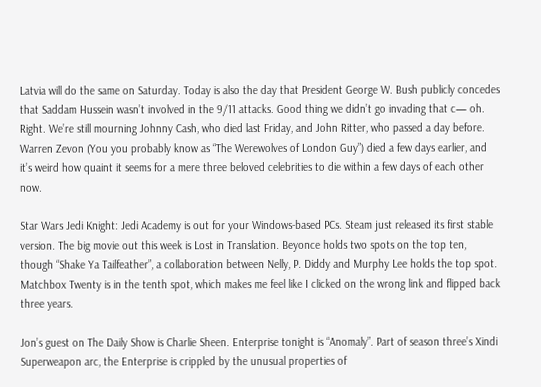Latvia will do the same on Saturday. Today is also the day that President George W. Bush publicly concedes that Saddam Hussein wasn’t involved in the 9/11 attacks. Good thing we didn’t go invading that c— oh. Right. We’re still mourning Johnny Cash, who died last Friday, and John Ritter, who passed a day before. Warren Zevon (You you probably know as “The Werewolves of London Guy”) died a few days earlier, and it’s weird how quaint it seems for a mere three beloved celebrities to die within a few days of each other now.

Star Wars Jedi Knight: Jedi Academy is out for your Windows-based PCs. Steam just released its first stable version. The big movie out this week is Lost in Translation. Beyonce holds two spots on the top ten, though “Shake Ya Tailfeather”, a collaboration between Nelly, P. Diddy and Murphy Lee holds the top spot. Matchbox Twenty is in the tenth spot, which makes me feel like I clicked on the wrong link and flipped back three years.

Jon’s guest on The Daily Show is Charlie Sheen. Enterprise tonight is “Anomaly”. Part of season three’s Xindi Superweapon arc, the Enterprise is crippled by the unusual properties of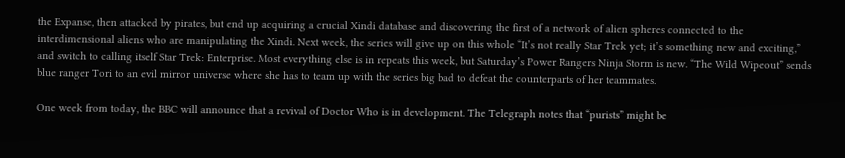the Expanse, then attacked by pirates, but end up acquiring a crucial Xindi database and discovering the first of a network of alien spheres connected to the interdimensional aliens who are manipulating the Xindi. Next week, the series will give up on this whole “It’s not really Star Trek yet; it’s something new and exciting,” and switch to calling itself Star Trek: Enterprise. Most everything else is in repeats this week, but Saturday’s Power Rangers Ninja Storm is new. “The Wild Wipeout” sends blue ranger Tori to an evil mirror universe where she has to team up with the series big bad to defeat the counterparts of her teammates.

One week from today, the BBC will announce that a revival of Doctor Who is in development. The Telegraph notes that “purists” might be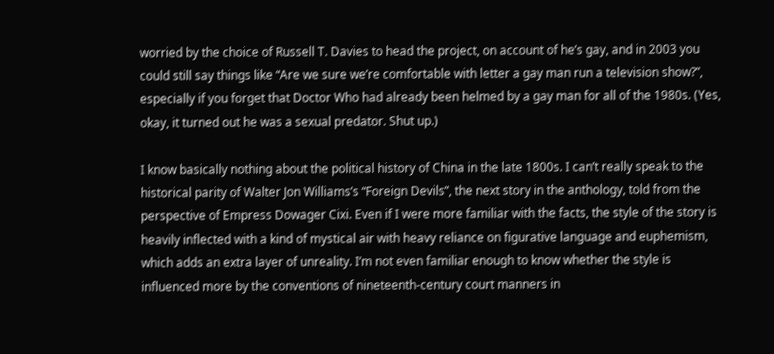worried by the choice of Russell T. Davies to head the project, on account of he’s gay, and in 2003 you could still say things like “Are we sure we’re comfortable with letter a gay man run a television show?”, especially if you forget that Doctor Who had already been helmed by a gay man for all of the 1980s. (Yes, okay, it turned out he was a sexual predator. Shut up.)

I know basically nothing about the political history of China in the late 1800s. I can’t really speak to the historical parity of Walter Jon Williams’s “Foreign Devils”, the next story in the anthology, told from the perspective of Empress Dowager Cixi. Even if I were more familiar with the facts, the style of the story is heavily inflected with a kind of mystical air with heavy reliance on figurative language and euphemism, which adds an extra layer of unreality. I’m not even familiar enough to know whether the style is influenced more by the conventions of nineteenth-century court manners in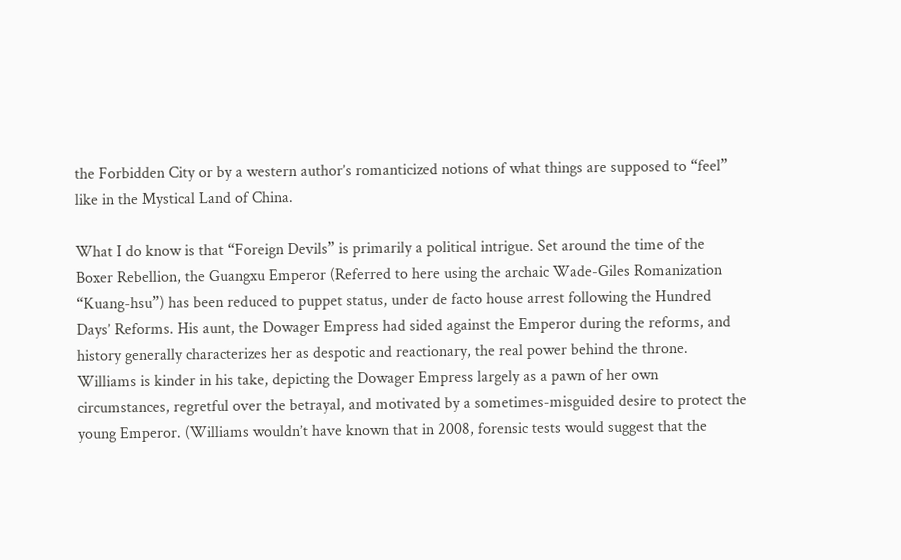the Forbidden City or by a western author’s romanticized notions of what things are supposed to “feel” like in the Mystical Land of China.

What I do know is that “Foreign Devils” is primarily a political intrigue. Set around the time of the Boxer Rebellion, the Guangxu Emperor (Referred to here using the archaic Wade-Giles Romanization “Kuang-hsu”) has been reduced to puppet status, under de facto house arrest following the Hundred Days’ Reforms. His aunt, the Dowager Empress had sided against the Emperor during the reforms, and history generally characterizes her as despotic and reactionary, the real power behind the throne. Williams is kinder in his take, depicting the Dowager Empress largely as a pawn of her own circumstances, regretful over the betrayal, and motivated by a sometimes-misguided desire to protect the young Emperor. (Williams wouldn’t have known that in 2008, forensic tests would suggest that the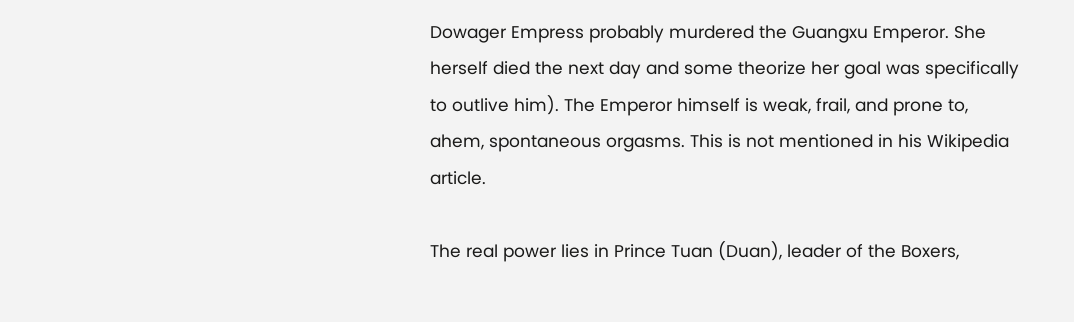Dowager Empress probably murdered the Guangxu Emperor. She herself died the next day and some theorize her goal was specifically to outlive him). The Emperor himself is weak, frail, and prone to, ahem, spontaneous orgasms. This is not mentioned in his Wikipedia article.

The real power lies in Prince Tuan (Duan), leader of the Boxers,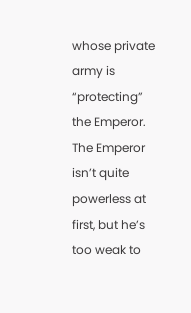whose private army is “protecting” the Emperor. The Emperor isn’t quite powerless at first, but he’s too weak to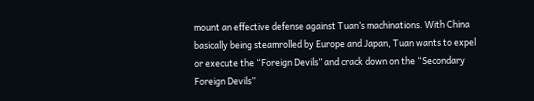mount an effective defense against Tuan’s machinations. With China basically being steamrolled by Europe and Japan, Tuan wants to expel or execute the “Foreign Devils” and crack down on the “Secondary Foreign Devils”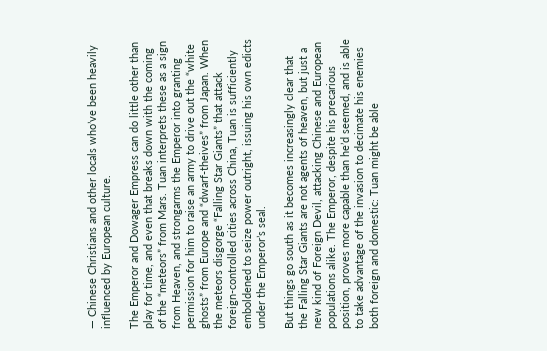— Chinese Christians and other locals who’ve been heavily influenced by European culture.

The Emperor and Dowager Empress can do little other than play for time, and even that breaks down with the coming of the “meteors” from Mars. Tuan interprets these as a sign from Heaven, and strongarms the Emperor into granting permission for him to raise an army to drive out the “white ghosts” from Europe and “dwarf-theives” from Japan. When the meteors disgorge “Falling Star Giants” that attack foreign-controlled cities across China, Tuan is sufficiently emboldened to seize power outright, issuing his own edicts under the Emperor’s seal.

But things go south as it becomes increasingly clear that the Falling Star Giants are not agents of heaven, but just a new kind of Foreign Devil, attacking Chinese and European populations alike. The Emperor, despite his precarious position, proves more capable than he’d seemed, and is able to take advantage of the invasion to decimate his enemies both foreign and domestic: Tuan might be able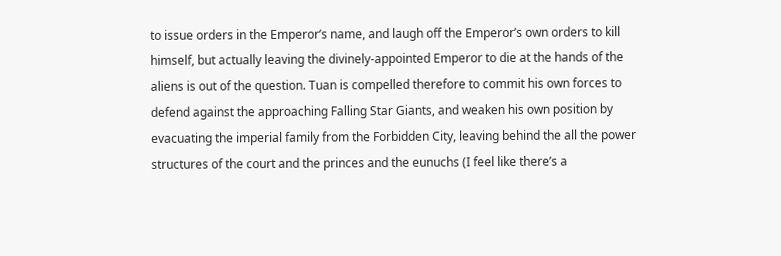to issue orders in the Emperor’s name, and laugh off the Emperor’s own orders to kill himself, but actually leaving the divinely-appointed Emperor to die at the hands of the aliens is out of the question. Tuan is compelled therefore to commit his own forces to defend against the approaching Falling Star Giants, and weaken his own position by evacuating the imperial family from the Forbidden City, leaving behind the all the power structures of the court and the princes and the eunuchs (I feel like there’s a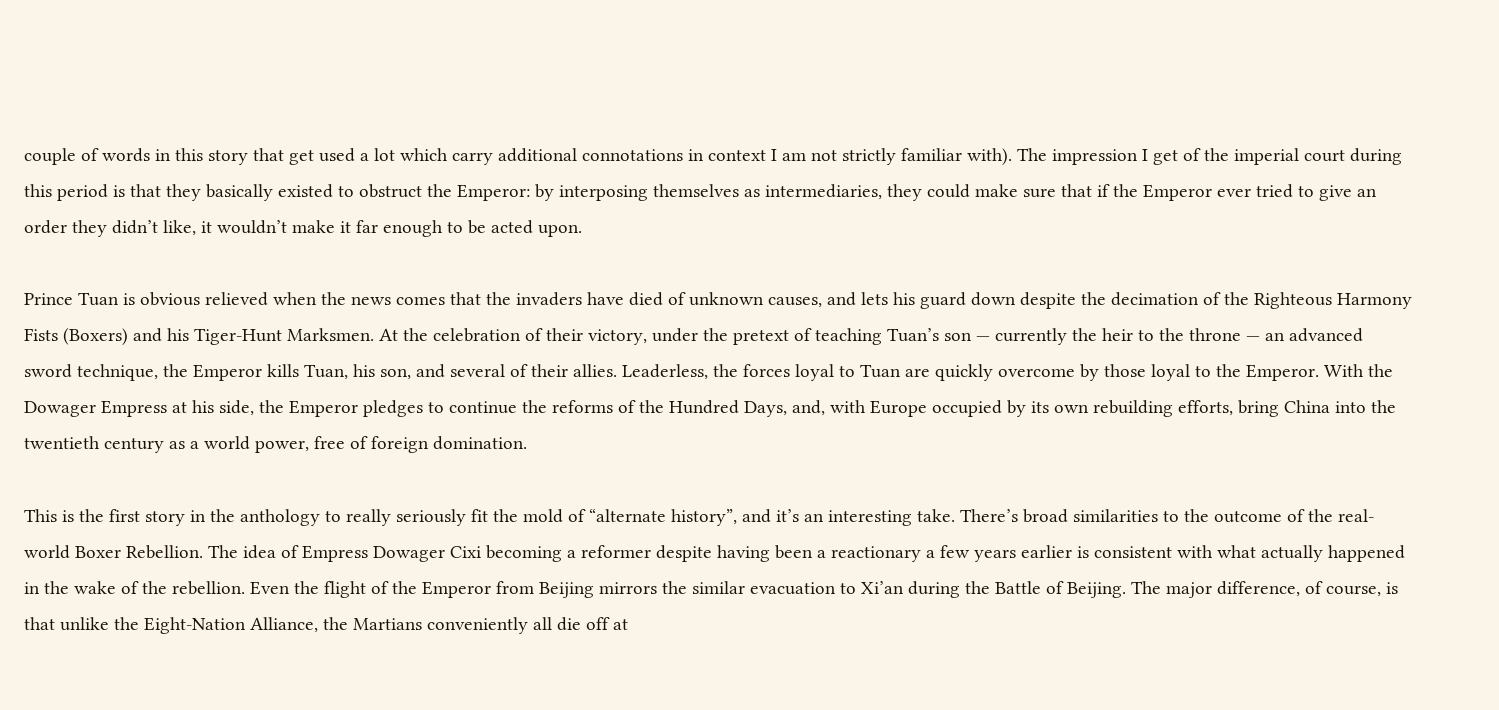couple of words in this story that get used a lot which carry additional connotations in context I am not strictly familiar with). The impression I get of the imperial court during this period is that they basically existed to obstruct the Emperor: by interposing themselves as intermediaries, they could make sure that if the Emperor ever tried to give an order they didn’t like, it wouldn’t make it far enough to be acted upon.

Prince Tuan is obvious relieved when the news comes that the invaders have died of unknown causes, and lets his guard down despite the decimation of the Righteous Harmony Fists (Boxers) and his Tiger-Hunt Marksmen. At the celebration of their victory, under the pretext of teaching Tuan’s son — currently the heir to the throne — an advanced sword technique, the Emperor kills Tuan, his son, and several of their allies. Leaderless, the forces loyal to Tuan are quickly overcome by those loyal to the Emperor. With the Dowager Empress at his side, the Emperor pledges to continue the reforms of the Hundred Days, and, with Europe occupied by its own rebuilding efforts, bring China into the twentieth century as a world power, free of foreign domination.

This is the first story in the anthology to really seriously fit the mold of “alternate history”, and it’s an interesting take. There’s broad similarities to the outcome of the real-world Boxer Rebellion. The idea of Empress Dowager Cixi becoming a reformer despite having been a reactionary a few years earlier is consistent with what actually happened in the wake of the rebellion. Even the flight of the Emperor from Beijing mirrors the similar evacuation to Xi’an during the Battle of Beijing. The major difference, of course, is that unlike the Eight-Nation Alliance, the Martians conveniently all die off at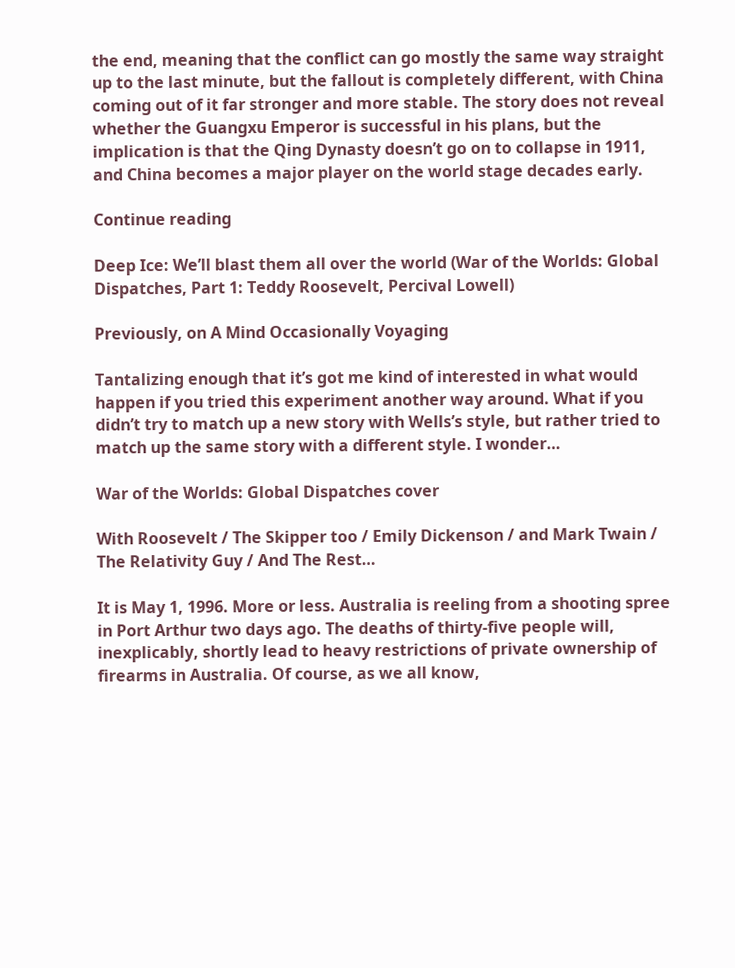the end, meaning that the conflict can go mostly the same way straight up to the last minute, but the fallout is completely different, with China coming out of it far stronger and more stable. The story does not reveal whether the Guangxu Emperor is successful in his plans, but the implication is that the Qing Dynasty doesn’t go on to collapse in 1911, and China becomes a major player on the world stage decades early.

Continue reading

Deep Ice: We’ll blast them all over the world (War of the Worlds: Global Dispatches, Part 1: Teddy Roosevelt, Percival Lowell)

Previously, on A Mind Occasionally Voyaging

Tantalizing enough that it’s got me kind of interested in what would happen if you tried this experiment another way around. What if you didn’t try to match up a new story with Wells’s style, but rather tried to match up the same story with a different style. I wonder…

War of the Worlds: Global Dispatches cover

With Roosevelt / The Skipper too / Emily Dickenson / and Mark Twain / The Relativity Guy / And The Rest…

It is May 1, 1996. More or less. Australia is reeling from a shooting spree in Port Arthur two days ago. The deaths of thirty-five people will, inexplicably, shortly lead to heavy restrictions of private ownership of firearms in Australia. Of course, as we all know,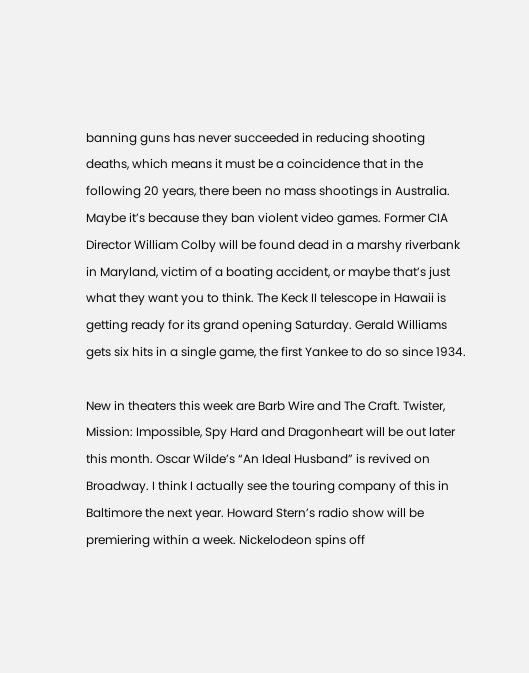banning guns has never succeeded in reducing shooting deaths, which means it must be a coincidence that in the following 20 years, there been no mass shootings in Australia. Maybe it’s because they ban violent video games. Former CIA Director William Colby will be found dead in a marshy riverbank in Maryland, victim of a boating accident, or maybe that’s just what they want you to think. The Keck II telescope in Hawaii is getting ready for its grand opening Saturday. Gerald Williams gets six hits in a single game, the first Yankee to do so since 1934.

New in theaters this week are Barb Wire and The Craft. Twister, Mission: Impossible, Spy Hard and Dragonheart will be out later this month. Oscar Wilde’s “An Ideal Husband” is revived on Broadway. I think I actually see the touring company of this in Baltimore the next year. Howard Stern’s radio show will be premiering within a week. Nickelodeon spins off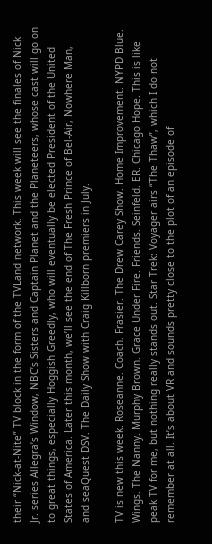their “Nick-at-Nite” TV block in the form of the TVLand network. This week will see the finales of Nick Jr. series Allegra’s Window, NBC’s Sisters and Captain Planet and the Planeteers, whose cast will go on to great things, especially Hoggish Greedly, who will eventually be elected President of the United States of America. Later this month, we’ll see the end of The Fresh Prince of Bel-Air, Nowhere Man, and seaQuest DSV. The Daily Show with Craig Killborn premiers in July.

TV is new this week. Roseanne. Coach. Frasier. The Drew Carey Show. Home Improvement. NYPD Blue. Wings. The Nanny. Murphy Brown. Grace Under Fire. Friends. Seinfeld. ER. Chicago Hope. This is like peak TV for me, but nothing really stands out. Star Trek: Voyager airs “The Thaw”, which I do not remember at all. It’s about VR and sounds pretty close to the plot of an episode of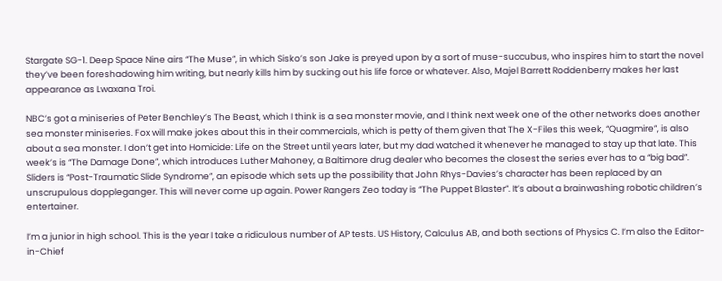Stargate SG-1. Deep Space Nine airs “The Muse”, in which Sisko’s son Jake is preyed upon by a sort of muse-succubus, who inspires him to start the novel they’ve been foreshadowing him writing, but nearly kills him by sucking out his life force or whatever. Also, Majel Barrett Roddenberry makes her last appearance as Lwaxana Troi.

NBC’s got a miniseries of Peter Benchley’s The Beast, which I think is a sea monster movie, and I think next week one of the other networks does another sea monster miniseries. Fox will make jokes about this in their commercials, which is petty of them given that The X-Files this week, “Quagmire”, is also about a sea monster. I don’t get into Homicide: Life on the Street until years later, but my dad watched it whenever he managed to stay up that late. This week’s is “The Damage Done”, which introduces Luther Mahoney, a Baltimore drug dealer who becomes the closest the series ever has to a “big bad”. Sliders is “Post-Traumatic Slide Syndrome”, an episode which sets up the possibility that John Rhys-Davies’s character has been replaced by an unscrupulous doppleganger. This will never come up again. Power Rangers Zeo today is “The Puppet Blaster”. It’s about a brainwashing robotic children’s entertainer.

I’m a junior in high school. This is the year I take a ridiculous number of AP tests. US History, Calculus AB, and both sections of Physics C. I’m also the Editor-in-Chief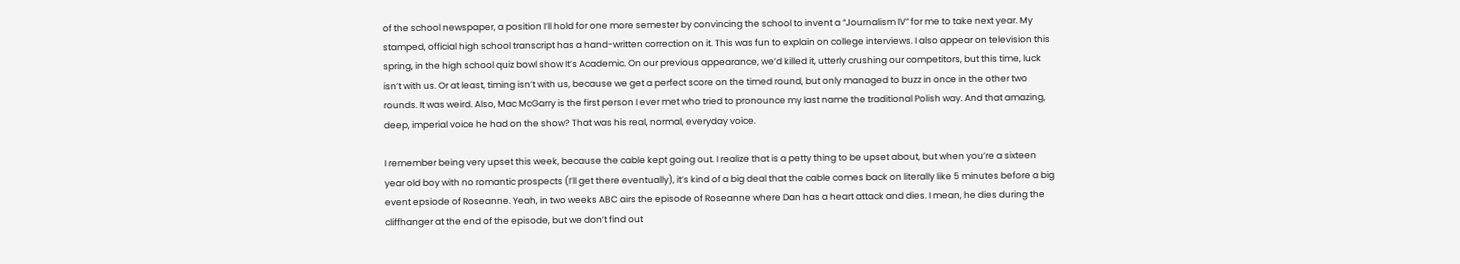of the school newspaper, a position I’ll hold for one more semester by convincing the school to invent a “Journalism IV” for me to take next year. My stamped, official high school transcript has a hand-written correction on it. This was fun to explain on college interviews. I also appear on television this spring, in the high school quiz bowl show It’s Academic. On our previous appearance, we’d killed it, utterly crushing our competitors, but this time, luck isn’t with us. Or at least, timing isn’t with us, because we get a perfect score on the timed round, but only managed to buzz in once in the other two rounds. It was weird. Also, Mac McGarry is the first person I ever met who tried to pronounce my last name the traditional Polish way. And that amazing, deep, imperial voice he had on the show? That was his real, normal, everyday voice.

I remember being very upset this week, because the cable kept going out. I realize that is a petty thing to be upset about, but when you’re a sixteen year old boy with no romantic prospects (I’ll get there eventually), it’s kind of a big deal that the cable comes back on literally like 5 minutes before a big event epsiode of Roseanne. Yeah, in two weeks ABC airs the episode of Roseanne where Dan has a heart attack and dies. I mean, he dies during the cliffhanger at the end of the episode, but we don’t find out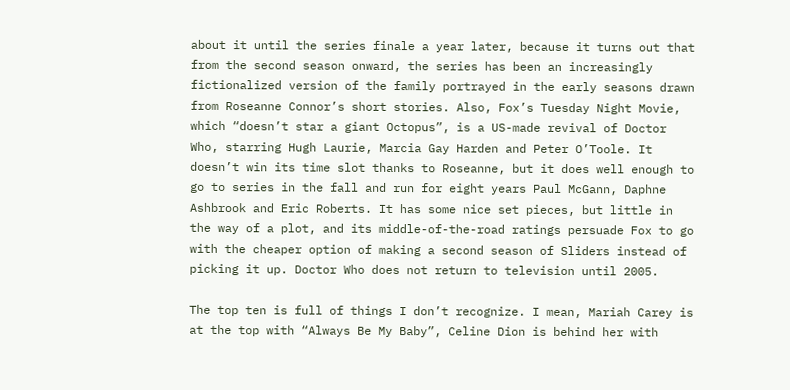about it until the series finale a year later, because it turns out that from the second season onward, the series has been an increasingly fictionalized version of the family portrayed in the early seasons drawn from Roseanne Connor’s short stories. Also, Fox’s Tuesday Night Movie, which “doesn’t star a giant Octopus”, is a US-made revival of Doctor Who, starring Hugh Laurie, Marcia Gay Harden and Peter O’Toole. It doesn’t win its time slot thanks to Roseanne, but it does well enough to go to series in the fall and run for eight years Paul McGann, Daphne Ashbrook and Eric Roberts. It has some nice set pieces, but little in the way of a plot, and its middle-of-the-road ratings persuade Fox to go with the cheaper option of making a second season of Sliders instead of picking it up. Doctor Who does not return to television until 2005.

The top ten is full of things I don’t recognize. I mean, Mariah Carey is at the top with “Always Be My Baby”, Celine Dion is behind her with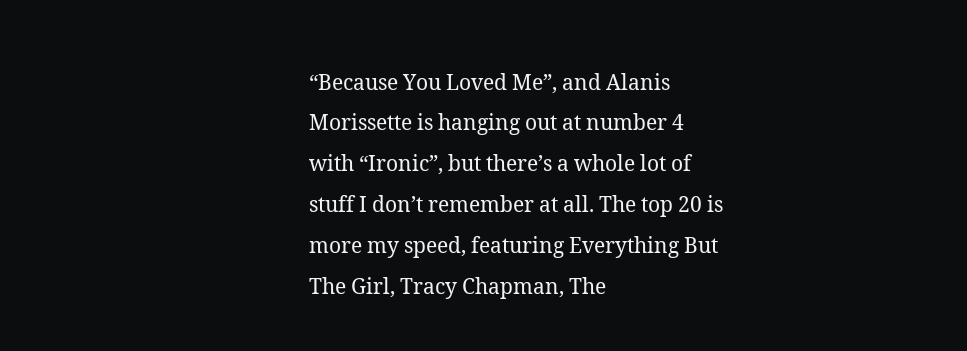“Because You Loved Me”, and Alanis Morissette is hanging out at number 4 with “Ironic”, but there’s a whole lot of stuff I don’t remember at all. The top 20 is more my speed, featuring Everything But The Girl, Tracy Chapman, The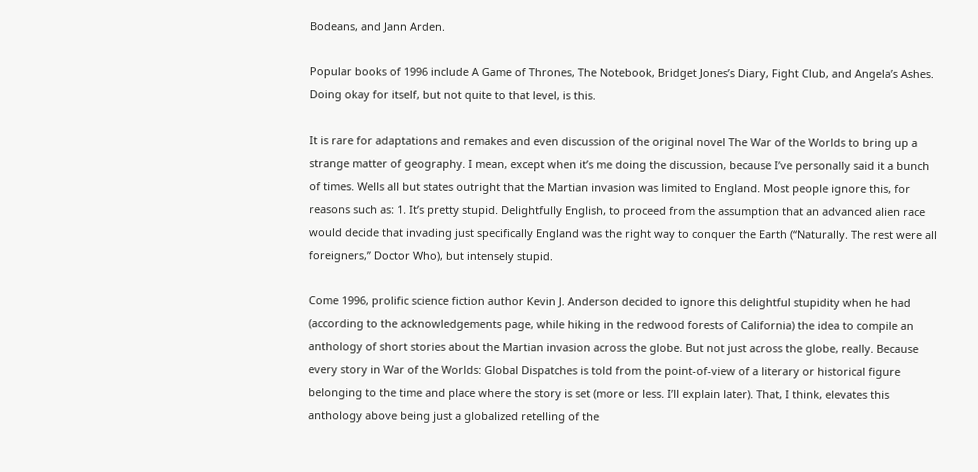Bodeans, and Jann Arden.

Popular books of 1996 include A Game of Thrones, The Notebook, Bridget Jones’s Diary, Fight Club, and Angela’s Ashes. Doing okay for itself, but not quite to that level, is this.

It is rare for adaptations and remakes and even discussion of the original novel The War of the Worlds to bring up a strange matter of geography. I mean, except when it’s me doing the discussion, because I’ve personally said it a bunch of times. Wells all but states outright that the Martian invasion was limited to England. Most people ignore this, for reasons such as: 1. It’s pretty stupid. Delightfully English, to proceed from the assumption that an advanced alien race would decide that invading just specifically England was the right way to conquer the Earth (“Naturally. The rest were all foreigners,” Doctor Who), but intensely stupid.

Come 1996, prolific science fiction author Kevin J. Anderson decided to ignore this delightful stupidity when he had (according to the acknowledgements page, while hiking in the redwood forests of California) the idea to compile an anthology of short stories about the Martian invasion across the globe. But not just across the globe, really. Because every story in War of the Worlds: Global Dispatches is told from the point-of-view of a literary or historical figure belonging to the time and place where the story is set (more or less. I’ll explain later). That, I think, elevates this anthology above being just a globalized retelling of the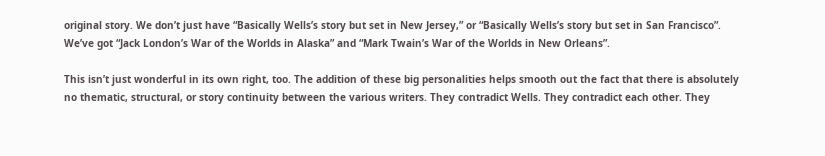original story. We don’t just have “Basically Wells’s story but set in New Jersey,” or “Basically Wells’s story but set in San Francisco”. We’ve got “Jack London’s War of the Worlds in Alaska” and “Mark Twain’s War of the Worlds in New Orleans”.

This isn’t just wonderful in its own right, too. The addition of these big personalities helps smooth out the fact that there is absolutely no thematic, structural, or story continuity between the various writers. They contradict Wells. They contradict each other. They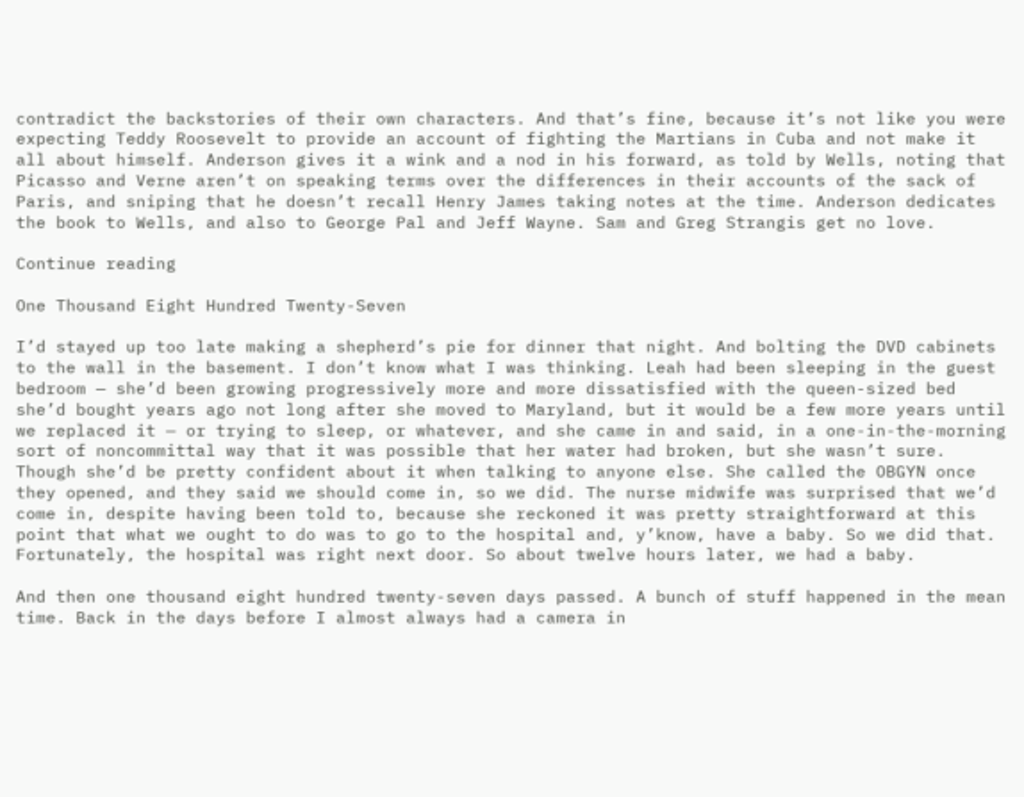contradict the backstories of their own characters. And that’s fine, because it’s not like you were expecting Teddy Roosevelt to provide an account of fighting the Martians in Cuba and not make it all about himself. Anderson gives it a wink and a nod in his forward, as told by Wells, noting that Picasso and Verne aren’t on speaking terms over the differences in their accounts of the sack of Paris, and sniping that he doesn’t recall Henry James taking notes at the time. Anderson dedicates the book to Wells, and also to George Pal and Jeff Wayne. Sam and Greg Strangis get no love.

Continue reading

One Thousand Eight Hundred Twenty-Seven

I’d stayed up too late making a shepherd’s pie for dinner that night. And bolting the DVD cabinets to the wall in the basement. I don’t know what I was thinking. Leah had been sleeping in the guest bedroom — she’d been growing progressively more and more dissatisfied with the queen-sized bed she’d bought years ago not long after she moved to Maryland, but it would be a few more years until we replaced it — or trying to sleep, or whatever, and she came in and said, in a one-in-the-morning sort of noncommittal way that it was possible that her water had broken, but she wasn’t sure. Though she’d be pretty confident about it when talking to anyone else. She called the OBGYN once they opened, and they said we should come in, so we did. The nurse midwife was surprised that we’d come in, despite having been told to, because she reckoned it was pretty straightforward at this point that what we ought to do was to go to the hospital and, y’know, have a baby. So we did that. Fortunately, the hospital was right next door. So about twelve hours later, we had a baby.

And then one thousand eight hundred twenty-seven days passed. A bunch of stuff happened in the mean time. Back in the days before I almost always had a camera in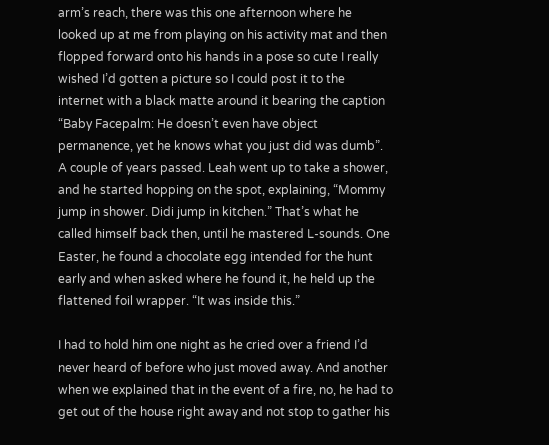arm’s reach, there was this one afternoon where he looked up at me from playing on his activity mat and then flopped forward onto his hands in a pose so cute I really wished I’d gotten a picture so I could post it to the internet with a black matte around it bearing the caption “Baby Facepalm: He doesn’t even have object permanence, yet he knows what you just did was dumb”. A couple of years passed. Leah went up to take a shower, and he started hopping on the spot, explaining, “Mommy jump in shower. Didi jump in kitchen.” That’s what he called himself back then, until he mastered L-sounds. One Easter, he found a chocolate egg intended for the hunt early and when asked where he found it, he held up the flattened foil wrapper. “It was inside this.”

I had to hold him one night as he cried over a friend I’d never heard of before who just moved away. And another when we explained that in the event of a fire, no, he had to get out of the house right away and not stop to gather his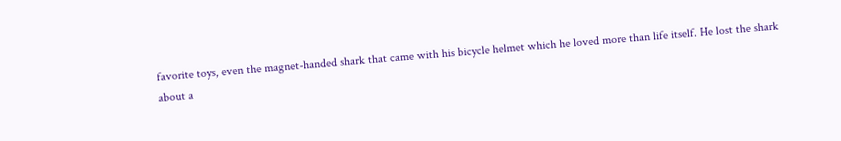favorite toys, even the magnet-handed shark that came with his bicycle helmet which he loved more than life itself. He lost the shark about a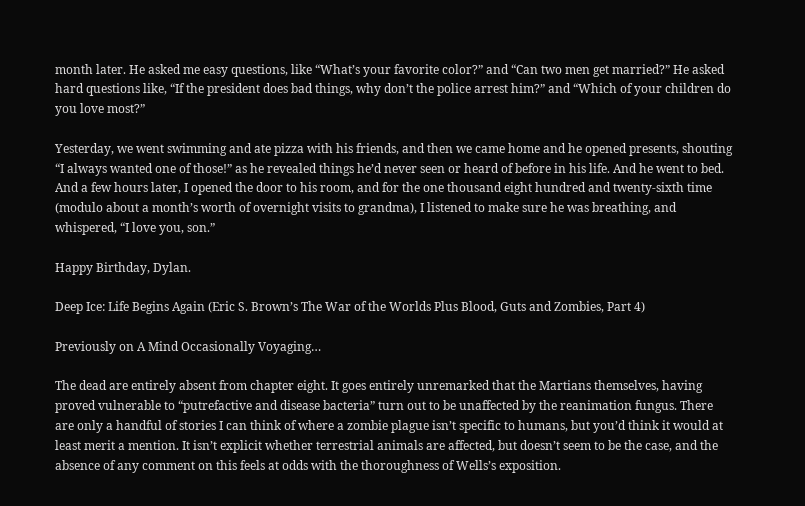month later. He asked me easy questions, like “What’s your favorite color?” and “Can two men get married?” He asked hard questions like, “If the president does bad things, why don’t the police arrest him?” and “Which of your children do you love most?”

Yesterday, we went swimming and ate pizza with his friends, and then we came home and he opened presents, shouting “I always wanted one of those!” as he revealed things he’d never seen or heard of before in his life. And he went to bed. And a few hours later, I opened the door to his room, and for the one thousand eight hundred and twenty-sixth time (modulo about a month’s worth of overnight visits to grandma), I listened to make sure he was breathing, and whispered, “I love you, son.”

Happy Birthday, Dylan.

Deep Ice: Life Begins Again (Eric S. Brown’s The War of the Worlds Plus Blood, Guts and Zombies, Part 4)

Previously on A Mind Occasionally Voyaging…

The dead are entirely absent from chapter eight. It goes entirely unremarked that the Martians themselves, having proved vulnerable to “putrefactive and disease bacteria” turn out to be unaffected by the reanimation fungus. There are only a handful of stories I can think of where a zombie plague isn’t specific to humans, but you’d think it would at least merit a mention. It isn’t explicit whether terrestrial animals are affected, but doesn’t seem to be the case, and the absence of any comment on this feels at odds with the thoroughness of Wells’s exposition.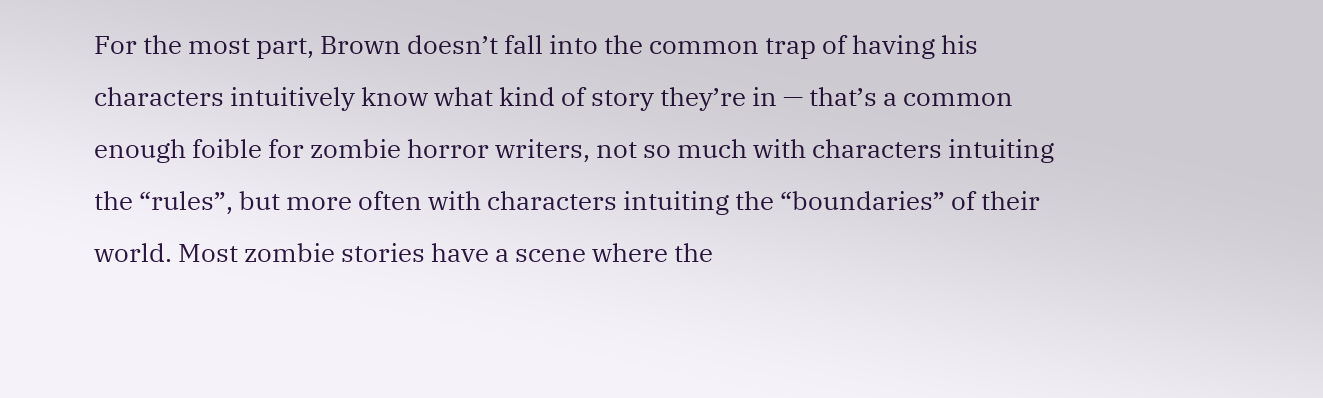For the most part, Brown doesn’t fall into the common trap of having his characters intuitively know what kind of story they’re in — that’s a common enough foible for zombie horror writers, not so much with characters intuiting the “rules”, but more often with characters intuiting the “boundaries” of their world. Most zombie stories have a scene where the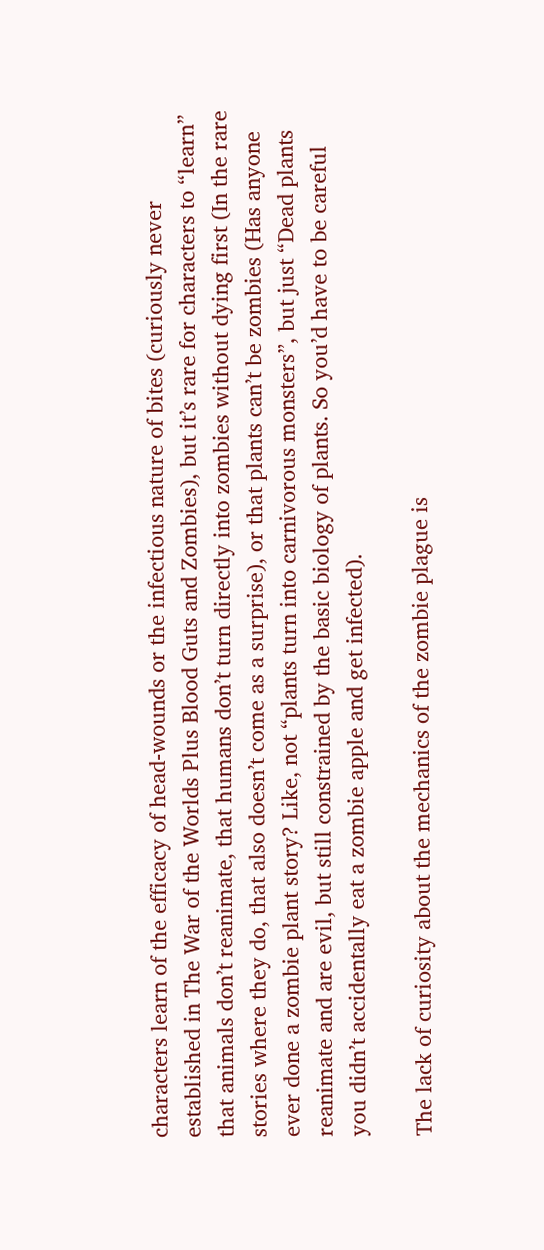characters learn of the efficacy of head-wounds or the infectious nature of bites (curiously never established in The War of the Worlds Plus Blood Guts and Zombies), but it’s rare for characters to “learn” that animals don’t reanimate, that humans don’t turn directly into zombies without dying first (In the rare stories where they do, that also doesn’t come as a surprise), or that plants can’t be zombies (Has anyone ever done a zombie plant story? Like, not “plants turn into carnivorous monsters”, but just “Dead plants reanimate and are evil, but still constrained by the basic biology of plants. So you’d have to be careful you didn’t accidentally eat a zombie apple and get infected).

The lack of curiosity about the mechanics of the zombie plague is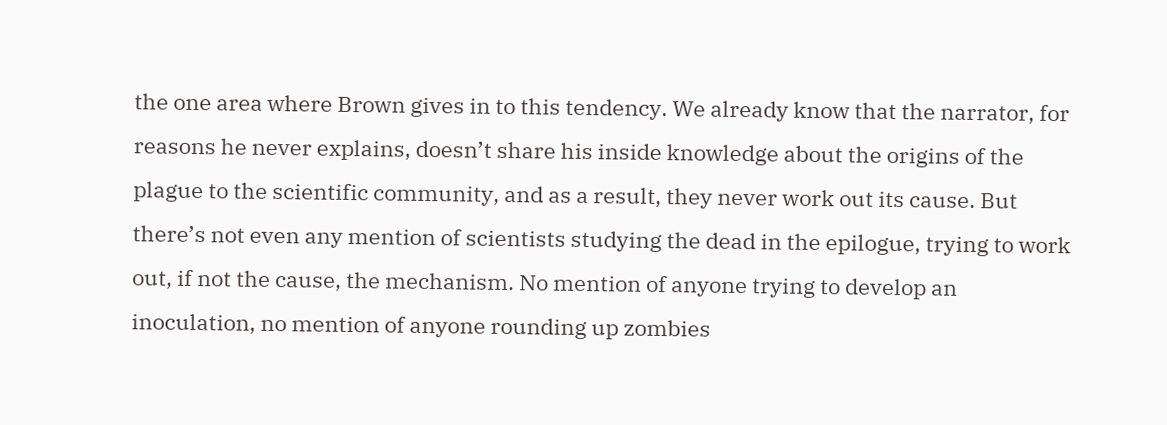the one area where Brown gives in to this tendency. We already know that the narrator, for reasons he never explains, doesn’t share his inside knowledge about the origins of the plague to the scientific community, and as a result, they never work out its cause. But there’s not even any mention of scientists studying the dead in the epilogue, trying to work out, if not the cause, the mechanism. No mention of anyone trying to develop an inoculation, no mention of anyone rounding up zombies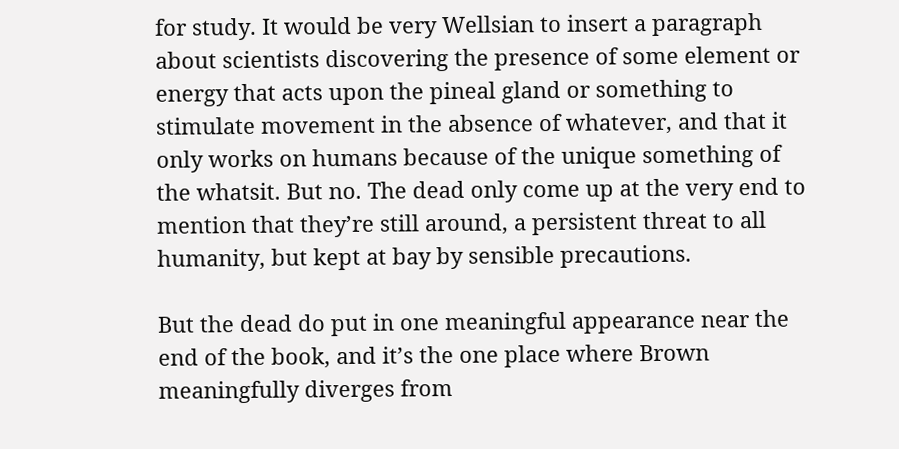for study. It would be very Wellsian to insert a paragraph about scientists discovering the presence of some element or energy that acts upon the pineal gland or something to stimulate movement in the absence of whatever, and that it only works on humans because of the unique something of the whatsit. But no. The dead only come up at the very end to mention that they’re still around, a persistent threat to all humanity, but kept at bay by sensible precautions.

But the dead do put in one meaningful appearance near the end of the book, and it’s the one place where Brown meaningfully diverges from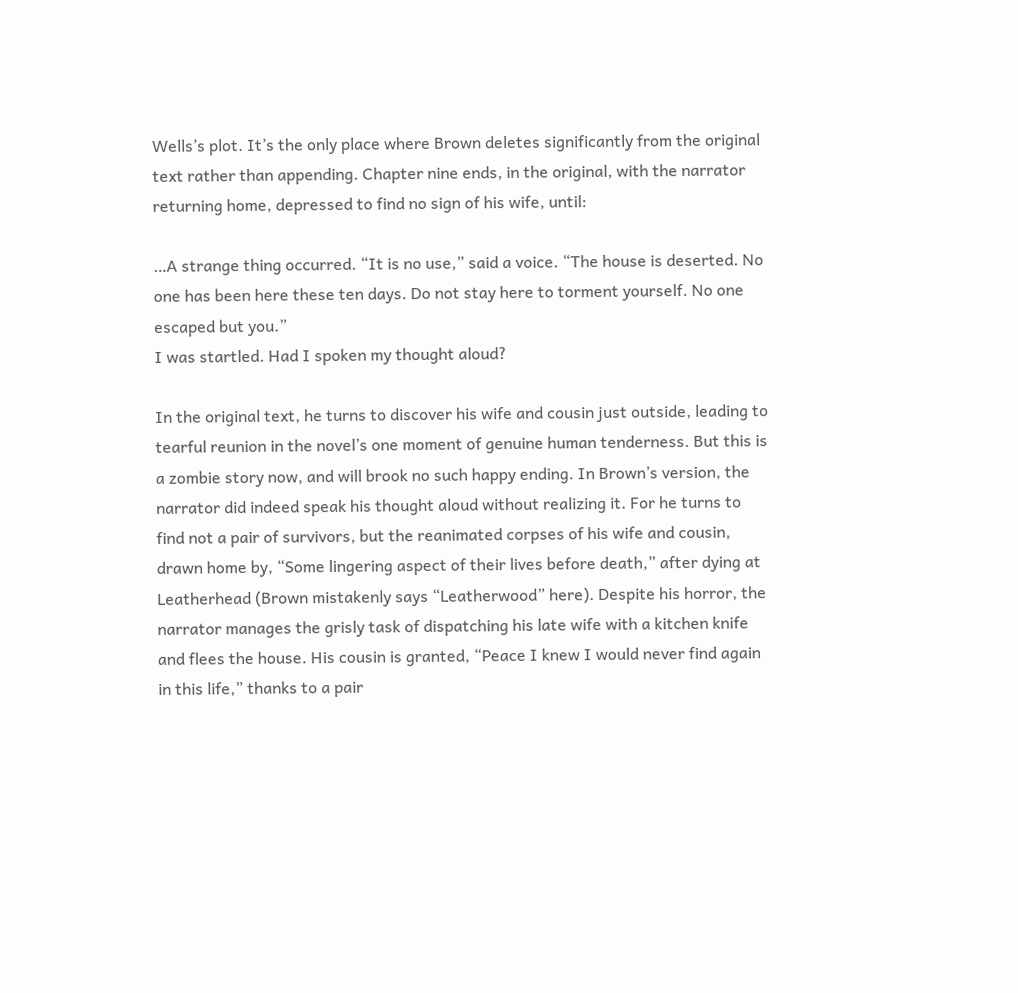Wells’s plot. It’s the only place where Brown deletes significantly from the original text rather than appending. Chapter nine ends, in the original, with the narrator returning home, depressed to find no sign of his wife, until:

…A strange thing occurred. “It is no use,” said a voice. “The house is deserted. No one has been here these ten days. Do not stay here to torment yourself. No one escaped but you.”
I was startled. Had I spoken my thought aloud?

In the original text, he turns to discover his wife and cousin just outside, leading to tearful reunion in the novel’s one moment of genuine human tenderness. But this is a zombie story now, and will brook no such happy ending. In Brown’s version, the narrator did indeed speak his thought aloud without realizing it. For he turns to find not a pair of survivors, but the reanimated corpses of his wife and cousin, drawn home by, “Some lingering aspect of their lives before death,” after dying at Leatherhead (Brown mistakenly says “Leatherwood” here). Despite his horror, the narrator manages the grisly task of dispatching his late wife with a kitchen knife and flees the house. His cousin is granted, “Peace I knew I would never find again in this life,” thanks to a pair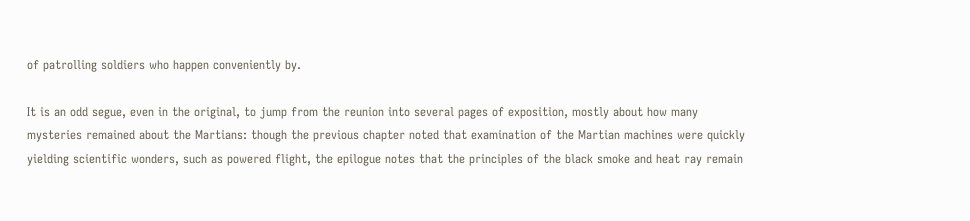of patrolling soldiers who happen conveniently by.

It is an odd segue, even in the original, to jump from the reunion into several pages of exposition, mostly about how many mysteries remained about the Martians: though the previous chapter noted that examination of the Martian machines were quickly yielding scientific wonders, such as powered flight, the epilogue notes that the principles of the black smoke and heat ray remain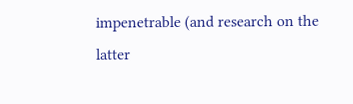impenetrable (and research on the latter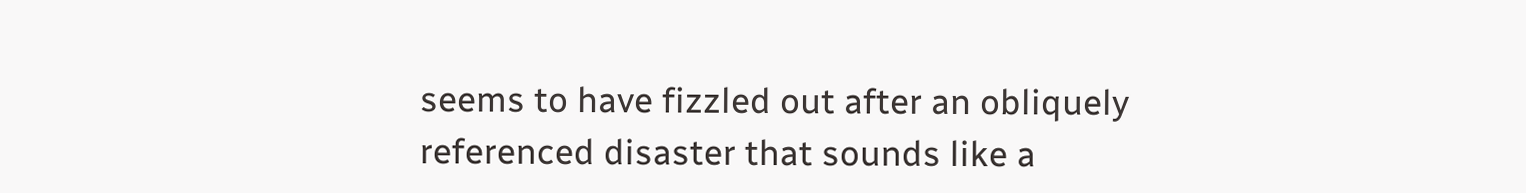seems to have fizzled out after an obliquely referenced disaster that sounds like a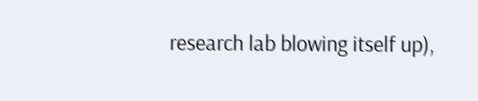research lab blowing itself up),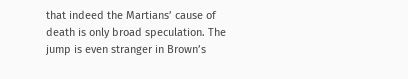that indeed the Martians’ cause of death is only broad speculation. The jump is even stranger in Brown’s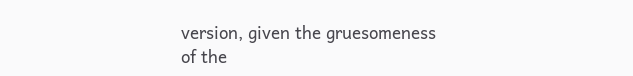version, given the gruesomeness of the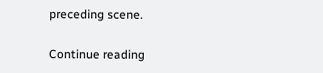preceding scene.

Continue reading